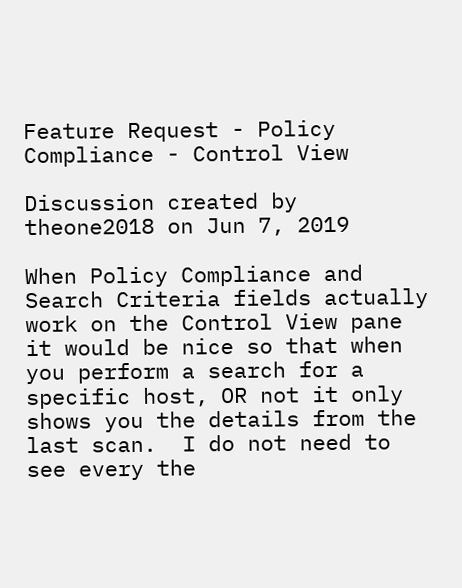Feature Request - Policy Compliance - Control View

Discussion created by theone2018 on Jun 7, 2019

When Policy Compliance and Search Criteria fields actually work on the Control View pane it would be nice so that when you perform a search for a specific host, OR not it only shows you the details from the last scan.  I do not need to see every the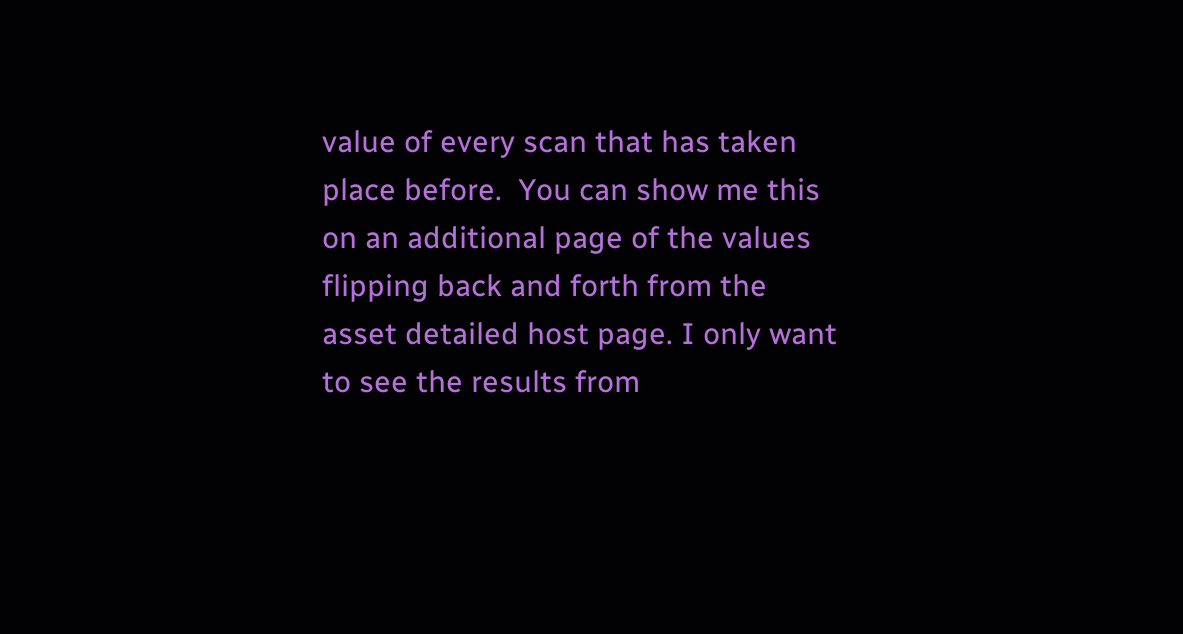value of every scan that has taken place before.  You can show me this on an additional page of the values flipping back and forth from the asset detailed host page. I only want to see the results from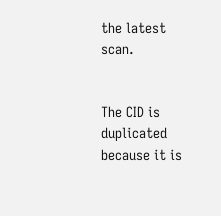the latest scan.


The CID is duplicated because it is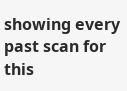showing every past scan for this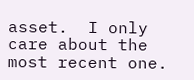asset.  I only care about the most recent one.